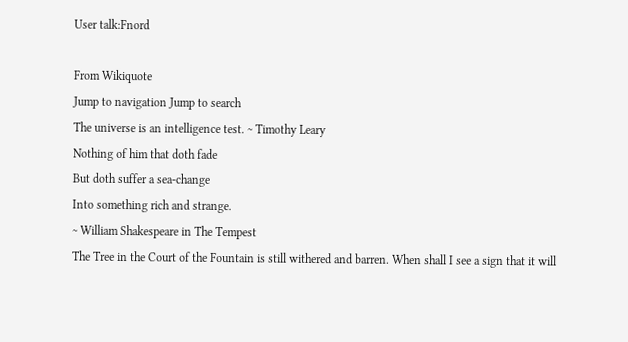User talk:Fnord

From Wikiquote
Jump to navigation Jump to search
The universe is an intelligence test. ~ Timothy Leary
Nothing of him that doth fade
But doth suffer a sea-change
Into something rich and strange.
~ William Shakespeare in The Tempest
The Tree in the Court of the Fountain is still withered and barren. When shall I see a sign that it will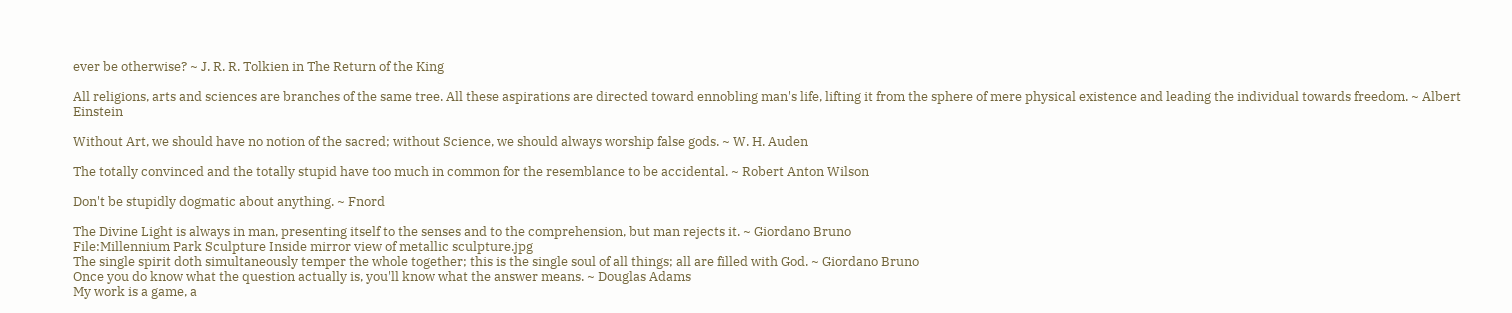ever be otherwise? ~ J. R. R. Tolkien in The Return of the King

All religions, arts and sciences are branches of the same tree. All these aspirations are directed toward ennobling man's life, lifting it from the sphere of mere physical existence and leading the individual towards freedom. ~ Albert Einstein

Without Art, we should have no notion of the sacred; without Science, we should always worship false gods. ~ W. H. Auden

The totally convinced and the totally stupid have too much in common for the resemblance to be accidental. ~ Robert Anton Wilson

Don't be stupidly dogmatic about anything. ~ Fnord

The Divine Light is always in man, presenting itself to the senses and to the comprehension, but man rejects it. ~ Giordano Bruno
File:Millennium Park Sculpture Inside mirror view of metallic sculpture.jpg
The single spirit doth simultaneously temper the whole together; this is the single soul of all things; all are filled with God. ~ Giordano Bruno
Once you do know what the question actually is, you'll know what the answer means. ~ Douglas Adams
My work is a game, a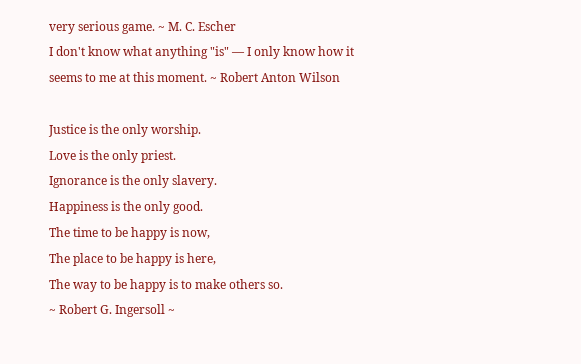very serious game. ~ M. C. Escher
I don't know what anything "is" — I only know how it seems to me at this moment. ~ Robert Anton Wilson

Justice is the only worship.
Love is the only priest.
Ignorance is the only slavery.
Happiness is the only good.
The time to be happy is now,
The place to be happy is here,
The way to be happy is to make others so.
~ Robert G. Ingersoll ~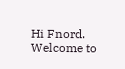Hi Fnord. Welcome to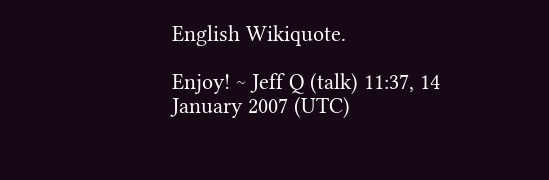English Wikiquote.

Enjoy! ~ Jeff Q (talk) 11:37, 14 January 2007 (UTC)